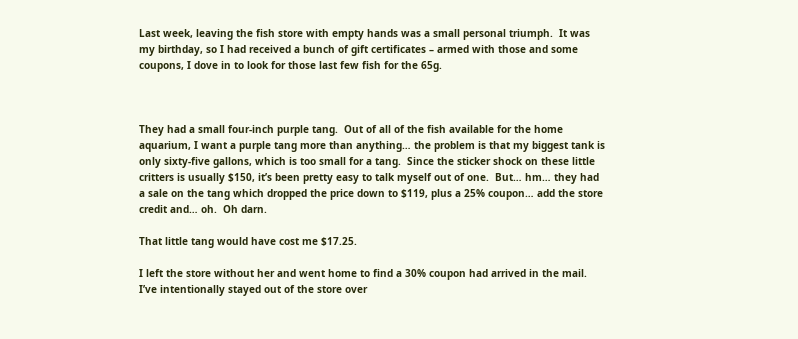Last week, leaving the fish store with empty hands was a small personal triumph.  It was my birthday, so I had received a bunch of gift certificates – armed with those and some coupons, I dove in to look for those last few fish for the 65g.



They had a small four-inch purple tang.  Out of all of the fish available for the home aquarium, I want a purple tang more than anything… the problem is that my biggest tank is only sixty-five gallons, which is too small for a tang.  Since the sticker shock on these little critters is usually $150, it’s been pretty easy to talk myself out of one.  But… hm… they had a sale on the tang which dropped the price down to $119, plus a 25% coupon… add the store credit and… oh.  Oh darn.

That little tang would have cost me $17.25.

I left the store without her and went home to find a 30% coupon had arrived in the mail.  I’ve intentionally stayed out of the store over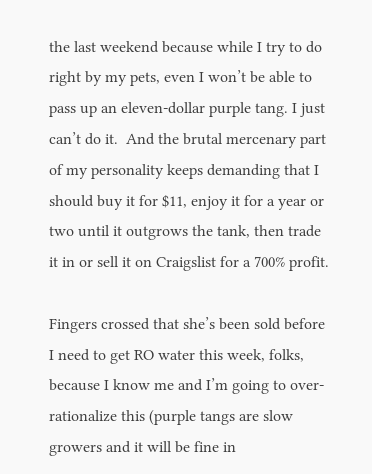the last weekend because while I try to do right by my pets, even I won’t be able to pass up an eleven-dollar purple tang. I just can’t do it.  And the brutal mercenary part of my personality keeps demanding that I should buy it for $11, enjoy it for a year or two until it outgrows the tank, then trade it in or sell it on Craigslist for a 700% profit.

Fingers crossed that she’s been sold before I need to get RO water this week, folks, because I know me and I’m going to over-rationalize this (purple tangs are slow growers and it will be fine in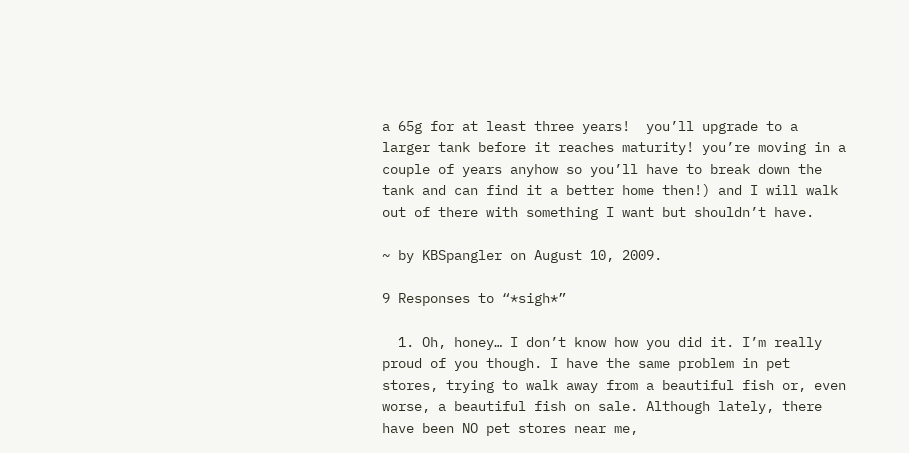a 65g for at least three years!  you’ll upgrade to a larger tank before it reaches maturity! you’re moving in a couple of years anyhow so you’ll have to break down the tank and can find it a better home then!) and I will walk out of there with something I want but shouldn’t have.

~ by KBSpangler on August 10, 2009.

9 Responses to “*sigh*”

  1. Oh, honey… I don’t know how you did it. I’m really proud of you though. I have the same problem in pet stores, trying to walk away from a beautiful fish or, even worse, a beautiful fish on sale. Although lately, there have been NO pet stores near me,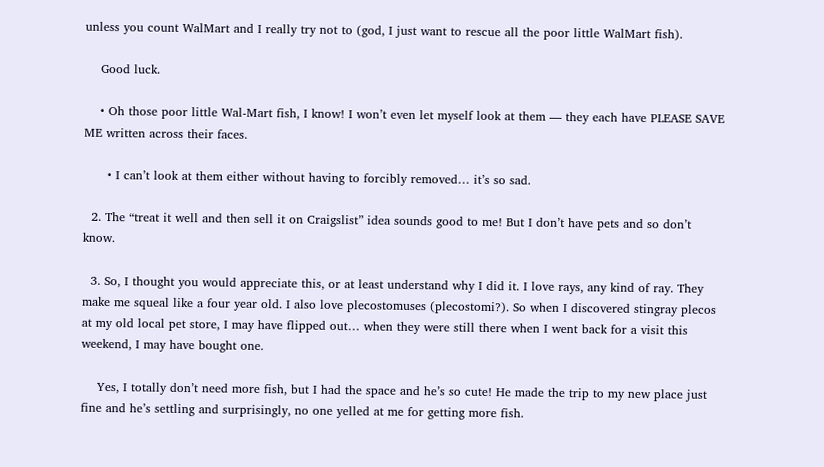unless you count WalMart and I really try not to (god, I just want to rescue all the poor little WalMart fish).

    Good luck.

    • Oh those poor little Wal-Mart fish, I know! I won’t even let myself look at them — they each have PLEASE SAVE ME written across their faces.

      • I can’t look at them either without having to forcibly removed… it’s so sad.

  2. The “treat it well and then sell it on Craigslist” idea sounds good to me! But I don’t have pets and so don’t know.

  3. So, I thought you would appreciate this, or at least understand why I did it. I love rays, any kind of ray. They make me squeal like a four year old. I also love plecostomuses (plecostomi?). So when I discovered stingray plecos at my old local pet store, I may have flipped out… when they were still there when I went back for a visit this weekend, I may have bought one.

    Yes, I totally don’t need more fish, but I had the space and he’s so cute! He made the trip to my new place just fine and he’s settling and surprisingly, no one yelled at me for getting more fish.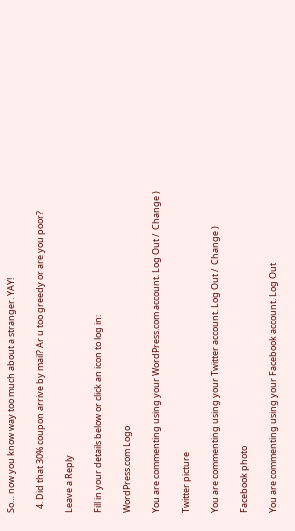So… now you know way too much about a stranger. YAY!

  4. Did that 30% coupon arrive by mail? Ar u too greedy or are you poor?

Leave a Reply

Fill in your details below or click an icon to log in:

WordPress.com Logo

You are commenting using your WordPress.com account. Log Out /  Change )

Twitter picture

You are commenting using your Twitter account. Log Out /  Change )

Facebook photo

You are commenting using your Facebook account. Log Out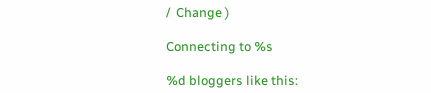/  Change )

Connecting to %s

%d bloggers like this: